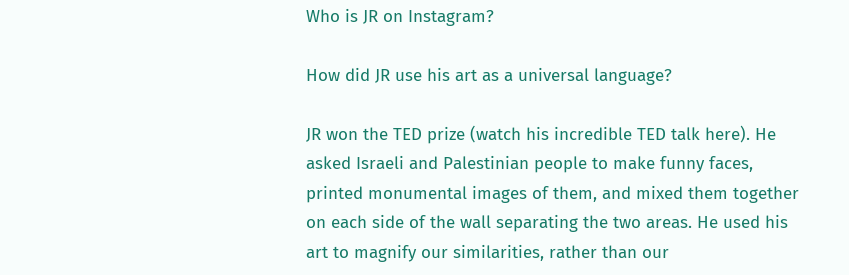Who is JR on Instagram?

How did JR use his art as a universal language?

JR won the TED prize (watch his incredible TED talk here). He asked Israeli and Palestinian people to make funny faces, printed monumental images of them, and mixed them together on each side of the wall separating the two areas. He used his art to magnify our similarities, rather than our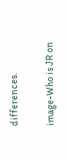differences.

image-Who is JR on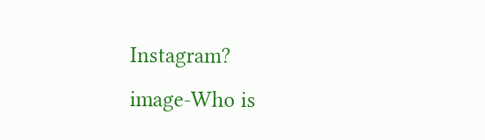Instagram?
image-Who is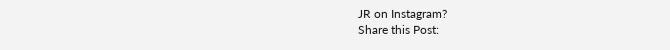JR on Instagram?
Share this Post: